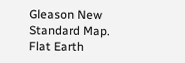Gleason New Standard Map. Flat Earth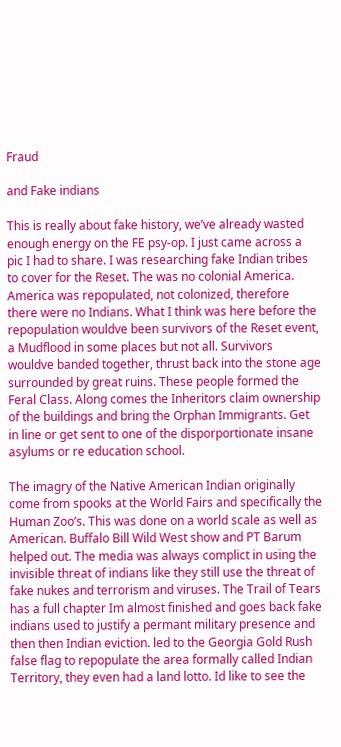Fraud

and Fake indians

This is really about fake history, we’ve already wasted enough energy on the FE psy-op. I just came across a pic I had to share. I was researching fake Indian tribes to cover for the Reset. The was no colonial America. America was repopulated, not colonized, therefore there were no Indians. What I think was here before the repopulation wouldve been survivors of the Reset event, a Mudflood in some places but not all. Survivors wouldve banded together, thrust back into the stone age surrounded by great ruins. These people formed the Feral Class. Along comes the Inheritors claim ownership of the buildings and bring the Orphan Immigrants. Get in line or get sent to one of the disporportionate insane asylums or re education school.

The imagry of the Native American Indian originally come from spooks at the World Fairs and specifically the Human Zoo’s. This was done on a world scale as well as American. Buffalo Bill Wild West show and PT Barum helped out. The media was always complict in using the invisible threat of indians like they still use the threat of fake nukes and terrorism and viruses. The Trail of Tears has a full chapter Im almost finished and goes back fake indians used to justify a permant military presence and then then Indian eviction. led to the Georgia Gold Rush false flag to repopulate the area formally called Indian Territory, they even had a land lotto. Id like to see the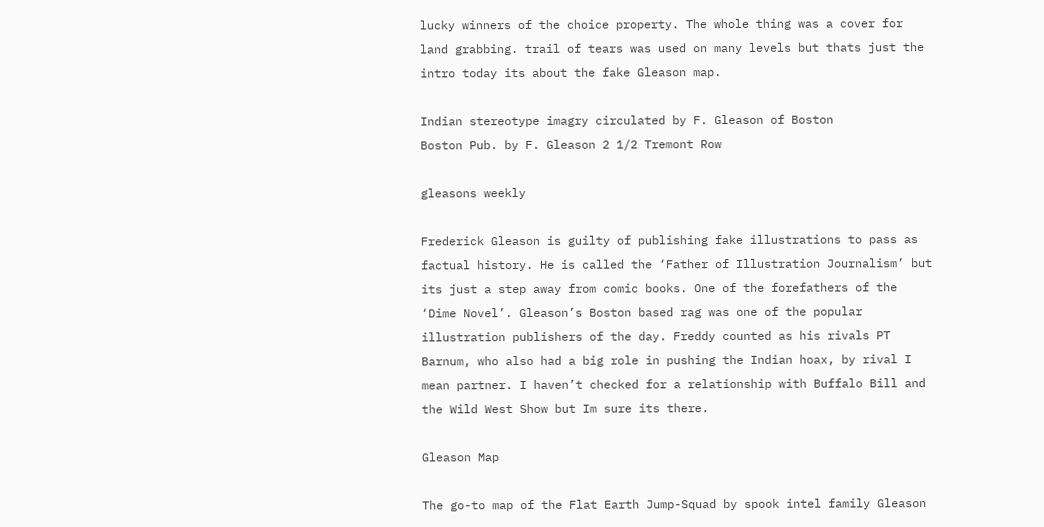lucky winners of the choice property. The whole thing was a cover for land grabbing. trail of tears was used on many levels but thats just the intro today its about the fake Gleason map.

Indian stereotype imagry circulated by F. Gleason of Boston
Boston Pub. by F. Gleason 2 1/2 Tremont Row

gleasons weekly

Frederick Gleason is guilty of publishing fake illustrations to pass as factual history. He is called the ‘Father of Illustration Journalism’ but its just a step away from comic books. One of the forefathers of the ‘Dime Novel’. Gleason’s Boston based rag was one of the popular illustration publishers of the day. Freddy counted as his rivals PT Barnum, who also had a big role in pushing the Indian hoax, by rival I mean partner. I haven’t checked for a relationship with Buffalo Bill and the Wild West Show but Im sure its there.

Gleason Map

The go-to map of the Flat Earth Jump-Squad by spook intel family Gleason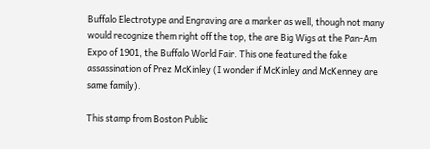Buffalo Electrotype and Engraving are a marker as well, though not many would recognize them right off the top, the are Big Wigs at the Pan-Am Expo of 1901, the Buffalo World Fair. This one featured the fake assassination of Prez McKinley (I wonder if McKinley and McKenney are same family).

This stamp from Boston Public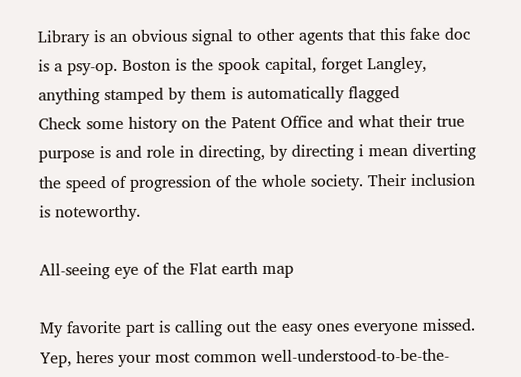Library is an obvious signal to other agents that this fake doc is a psy-op. Boston is the spook capital, forget Langley, anything stamped by them is automatically flagged
Check some history on the Patent Office and what their true purpose is and role in directing, by directing i mean diverting the speed of progression of the whole society. Their inclusion is noteworthy.

All-seeing eye of the Flat earth map

My favorite part is calling out the easy ones everyone missed. Yep, heres your most common well-understood-to-be-the-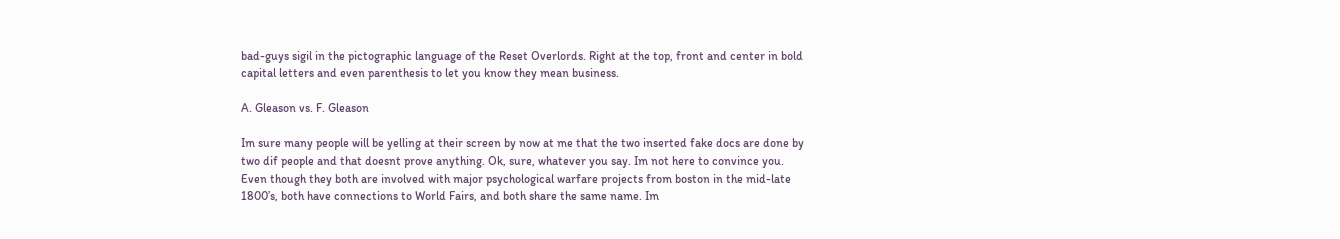bad-guys sigil in the pictographic language of the Reset Overlords. Right at the top, front and center in bold capital letters and even parenthesis to let you know they mean business.

A. Gleason vs. F. Gleason

Im sure many people will be yelling at their screen by now at me that the two inserted fake docs are done by two dif people and that doesnt prove anything. Ok, sure, whatever you say. Im not here to convince you. Even though they both are involved with major psychological warfare projects from boston in the mid-late 1800’s, both have connections to World Fairs, and both share the same name. Im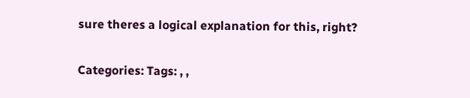sure theres a logical explanation for this, right?

Categories: Tags: , ,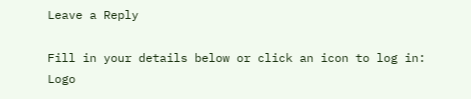Leave a Reply

Fill in your details below or click an icon to log in: Logo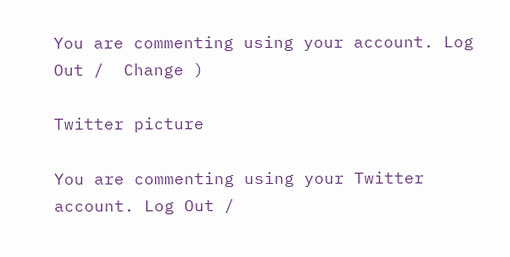You are commenting using your account. Log Out /  Change )

Twitter picture

You are commenting using your Twitter account. Log Out /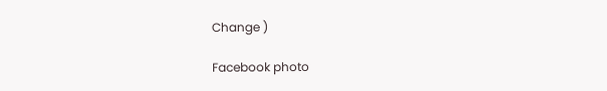Change )

Facebook photo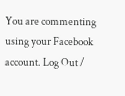You are commenting using your Facebook account. Log Out /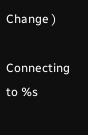Change )

Connecting to %s